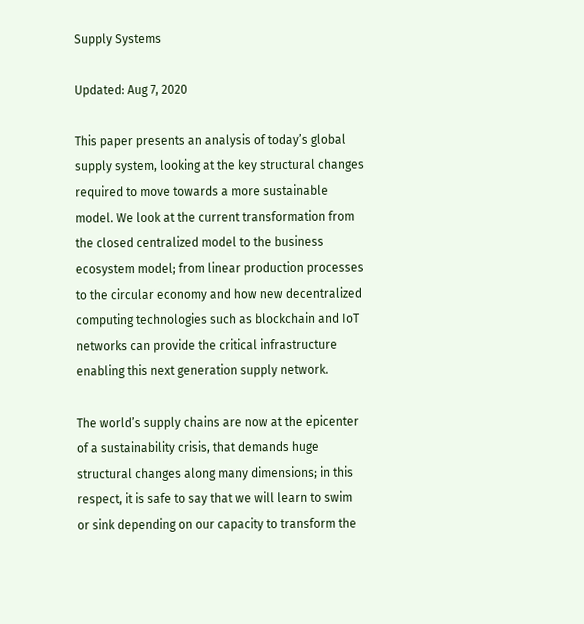Supply Systems

Updated: Aug 7, 2020

This paper presents an analysis of today’s global supply system, looking at the key structural changes required to move towards a more sustainable model. We look at the current transformation from the closed centralized model to the business ecosystem model; from linear production processes to the circular economy and how new decentralized computing technologies such as blockchain and IoT networks can provide the critical infrastructure enabling this next generation supply network.

The world’s supply chains are now at the epicenter of a sustainability crisis, that demands huge structural changes along many dimensions; in this respect, it is safe to say that we will learn to swim or sink depending on our capacity to transform the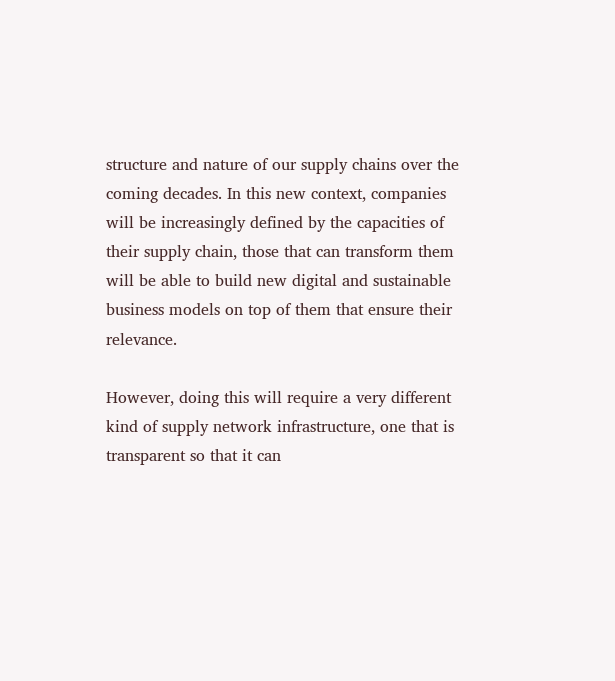structure and nature of our supply chains over the coming decades. In this new context, companies will be increasingly defined by the capacities of their supply chain, those that can transform them will be able to build new digital and sustainable business models on top of them that ensure their relevance.

However, doing this will require a very different kind of supply network infrastructure, one that is transparent so that it can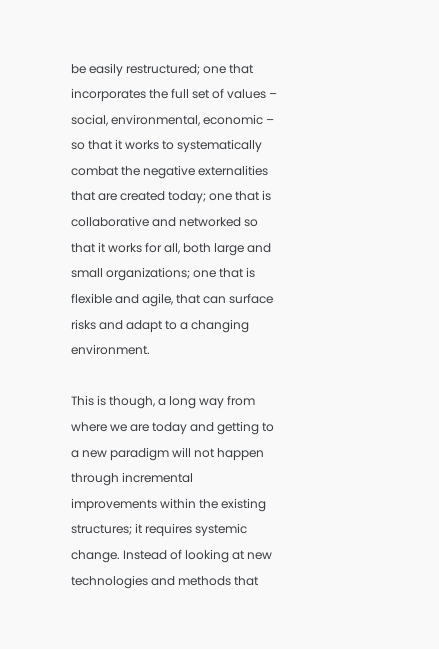be easily restructured; one that incorporates the full set of values – social, environmental, economic – so that it works to systematically combat the negative externalities that are created today; one that is collaborative and networked so that it works for all, both large and small organizations; one that is flexible and agile, that can surface risks and adapt to a changing environment.

This is though, a long way from where we are today and getting to a new paradigm will not happen through incremental improvements within the existing structures; it requires systemic change. Instead of looking at new technologies and methods that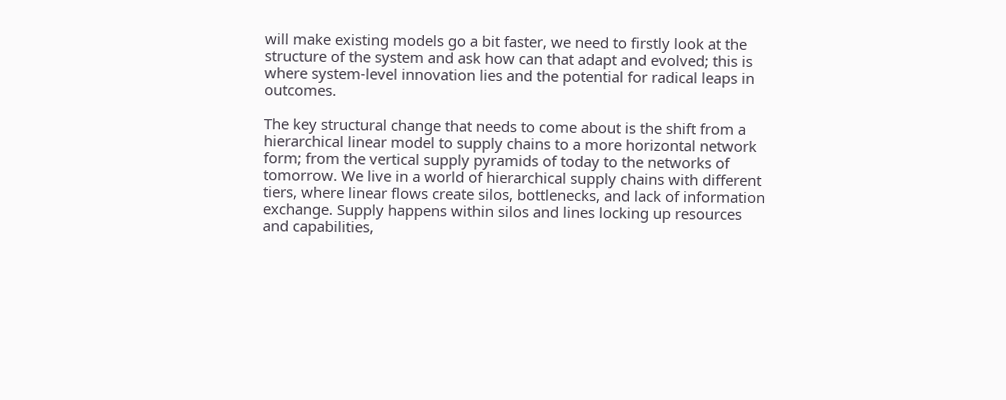will make existing models go a bit faster, we need to firstly look at the structure of the system and ask how can that adapt and evolved; this is where system-level innovation lies and the potential for radical leaps in outcomes.

The key structural change that needs to come about is the shift from a hierarchical linear model to supply chains to a more horizontal network form; from the vertical supply pyramids of today to the networks of tomorrow. We live in a world of hierarchical supply chains with different tiers, where linear flows create silos, bottlenecks, and lack of information exchange. Supply happens within silos and lines locking up resources and capabilities,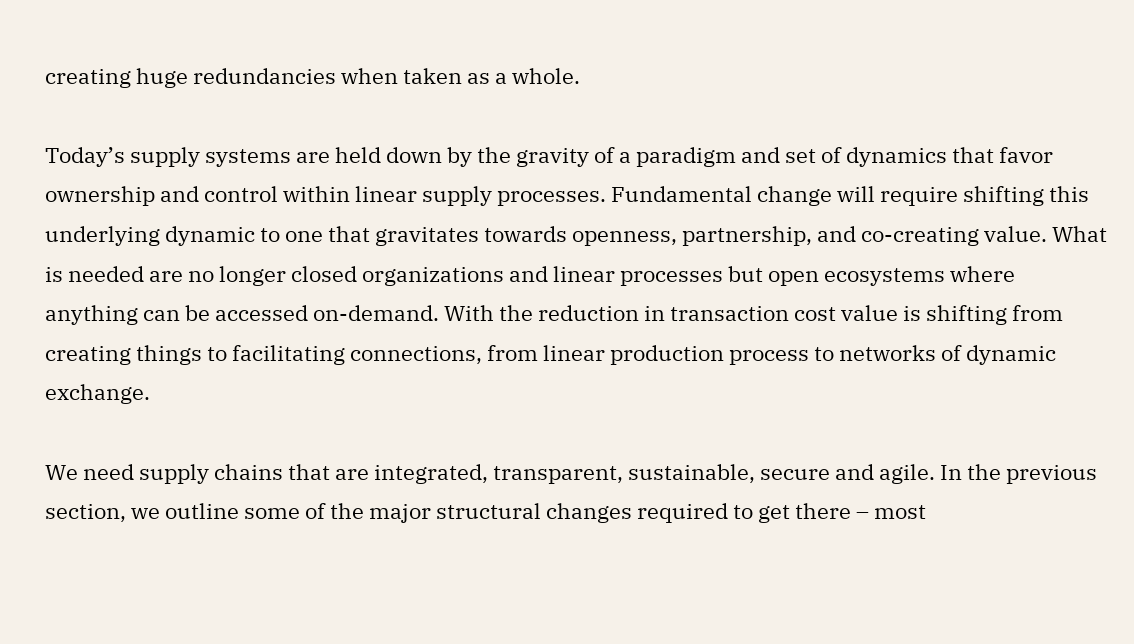creating huge redundancies when taken as a whole.

Today’s supply systems are held down by the gravity of a paradigm and set of dynamics that favor ownership and control within linear supply processes. Fundamental change will require shifting this underlying dynamic to one that gravitates towards openness, partnership, and co-creating value. What is needed are no longer closed organizations and linear processes but open ecosystems where anything can be accessed on-demand. With the reduction in transaction cost value is shifting from creating things to facilitating connections, from linear production process to networks of dynamic exchange.

We need supply chains that are integrated, transparent, sustainable, secure and agile. In the previous section, we outline some of the major structural changes required to get there – most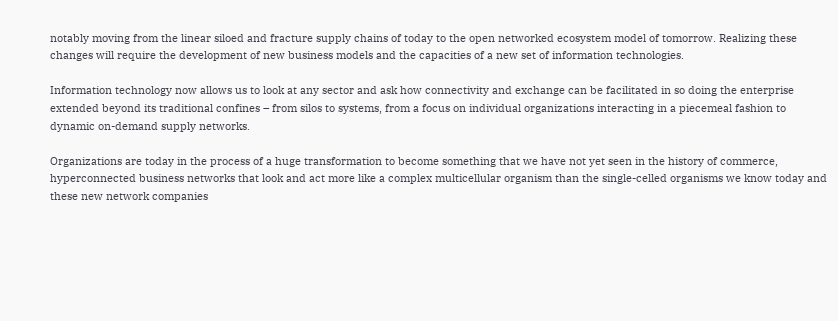notably moving from the linear siloed and fracture supply chains of today to the open networked ecosystem model of tomorrow. Realizing these changes will require the development of new business models and the capacities of a new set of information technologies.

Information technology now allows us to look at any sector and ask how connectivity and exchange can be facilitated in so doing the enterprise extended beyond its traditional confines – from silos to systems, from a focus on individual organizations interacting in a piecemeal fashion to dynamic on-demand supply networks.

Organizations are today in the process of a huge transformation to become something that we have not yet seen in the history of commerce, hyperconnected business networks that look and act more like a complex multicellular organism than the single-celled organisms we know today and these new network companies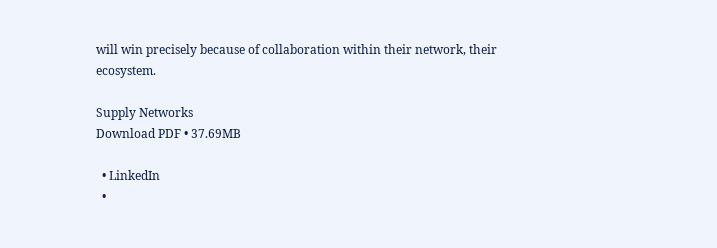will win precisely because of collaboration within their network, their ecosystem.

Supply Networks
Download PDF • 37.69MB

  • LinkedIn
  •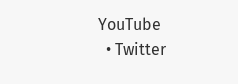YouTube
  • Twitter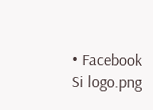• Facebook
Si logo.png